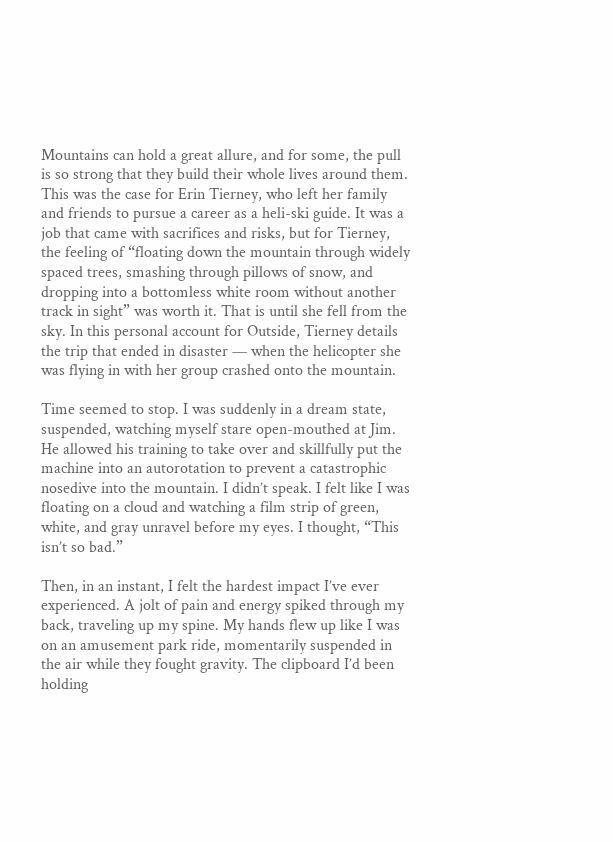Mountains can hold a great allure, and for some, the pull is so strong that they build their whole lives around them. This was the case for Erin Tierney, who left her family and friends to pursue a career as a heli-ski guide. It was a job that came with sacrifices and risks, but for Tierney, the feeling of “floating down the mountain through widely spaced trees, smashing through pillows of snow, and dropping into a bottomless white room without another track in sight” was worth it. That is until she fell from the sky. In this personal account for Outside, Tierney details the trip that ended in disaster — when the helicopter she was flying in with her group crashed onto the mountain.

Time seemed to stop. I was suddenly in a dream state, suspended, watching myself stare open-mouthed at Jim. He allowed his training to take over and skillfully put the machine into an autorotation to prevent a catastrophic nosedive into the mountain. I didn’t speak. I felt like I was floating on a cloud and watching a film strip of green, white, and gray unravel before my eyes. I thought, “This isn’t so bad.”

Then, in an instant, I felt the hardest impact I’ve ever experienced. A jolt of pain and energy spiked through my back, traveling up my spine. My hands flew up like I was on an amusement park ride, momentarily suspended in the air while they fought gravity. The clipboard I’d been holding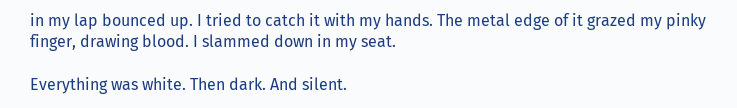in my lap bounced up. I tried to catch it with my hands. The metal edge of it grazed my pinky finger, drawing blood. I slammed down in my seat.

Everything was white. Then dark. And silent.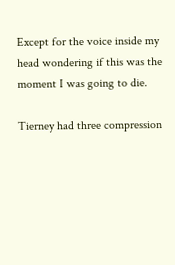Except for the voice inside my head wondering if this was the moment I was going to die.

Tierney had three compression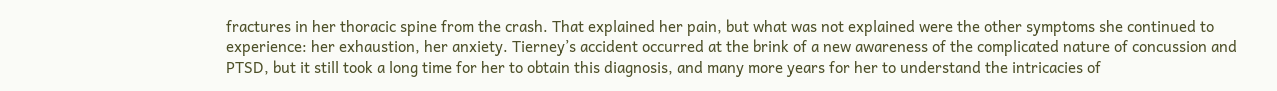fractures in her thoracic spine from the crash. That explained her pain, but what was not explained were the other symptoms she continued to experience: her exhaustion, her anxiety. Tierney’s accident occurred at the brink of a new awareness of the complicated nature of concussion and PTSD, but it still took a long time for her to obtain this diagnosis, and many more years for her to understand the intricacies of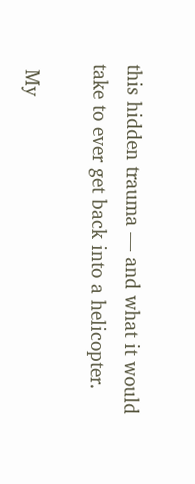this hidden trauma — and what it would take to ever get back into a helicopter.

 My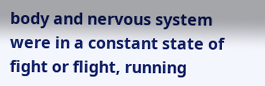body and nervous system were in a constant state of fight or flight, running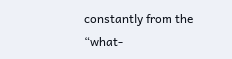constantly from the “what-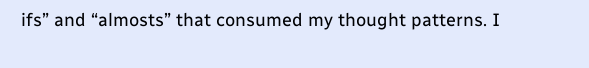ifs” and “almosts” that consumed my thought patterns. I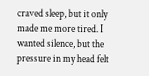craved sleep, but it only made me more tired. I wanted silence, but the pressure in my head felt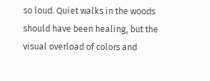so loud. Quiet walks in the woods should have been healing, but the visual overload of colors and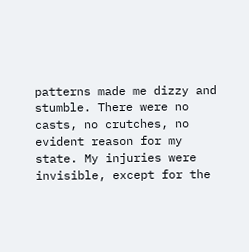patterns made me dizzy and stumble. There were no casts, no crutches, no evident reason for my state. My injuries were invisible, except for the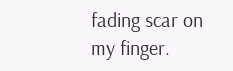fading scar on my finger.